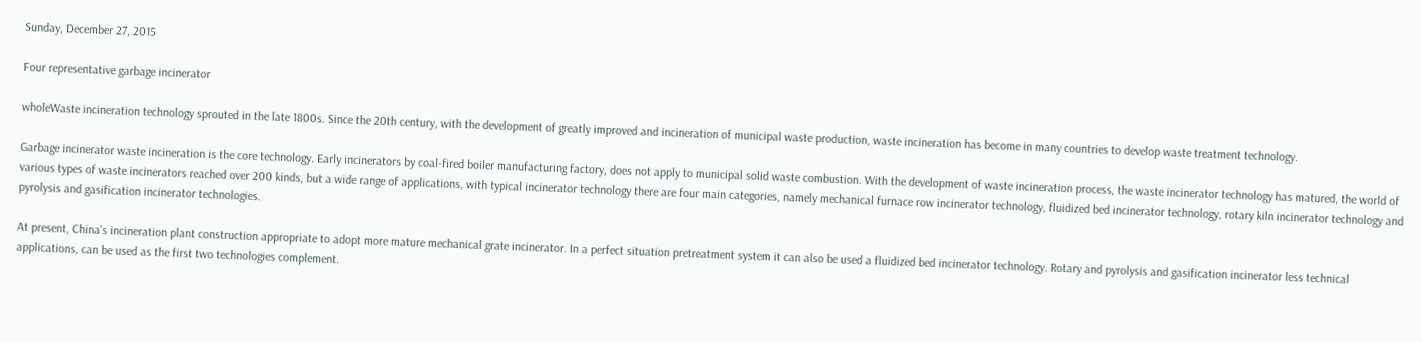Sunday, December 27, 2015

Four representative garbage incinerator

wholeWaste incineration technology sprouted in the late 1800s. Since the 20th century, with the development of greatly improved and incineration of municipal waste production, waste incineration has become in many countries to develop waste treatment technology.

Garbage incinerator waste incineration is the core technology. Early incinerators by coal-fired boiler manufacturing factory, does not apply to municipal solid waste combustion. With the development of waste incineration process, the waste incinerator technology has matured, the world of various types of waste incinerators reached over 200 kinds, but a wide range of applications, with typical incinerator technology there are four main categories, namely mechanical furnace row incinerator technology, fluidized bed incinerator technology, rotary kiln incinerator technology and pyrolysis and gasification incinerator technologies.

At present, China's incineration plant construction appropriate to adopt more mature mechanical grate incinerator. In a perfect situation pretreatment system it can also be used a fluidized bed incinerator technology. Rotary and pyrolysis and gasification incinerator less technical applications, can be used as the first two technologies complement.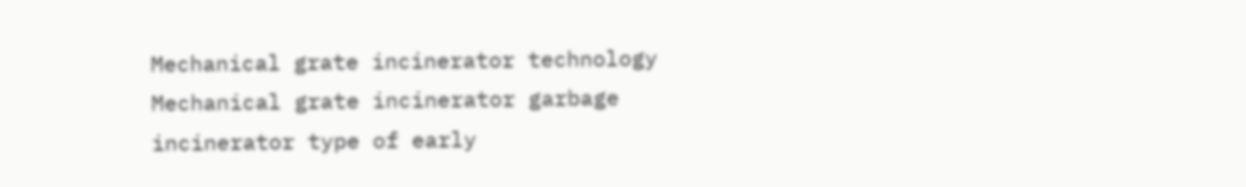Mechanical grate incinerator technology
Mechanical grate incinerator garbage incinerator type of early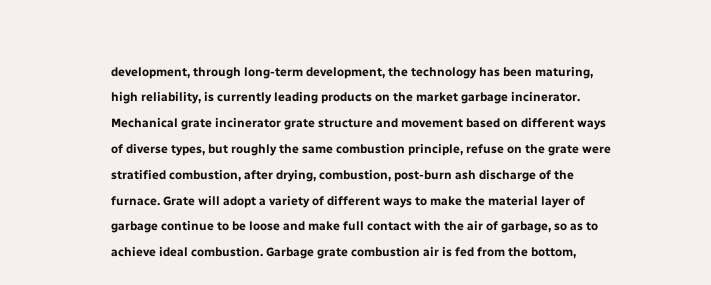development, through long-term development, the technology has been maturing, high reliability, is currently leading products on the market garbage incinerator.
Mechanical grate incinerator grate structure and movement based on different ways of diverse types, but roughly the same combustion principle, refuse on the grate were stratified combustion, after drying, combustion, post-burn ash discharge of the furnace. Grate will adopt a variety of different ways to make the material layer of garbage continue to be loose and make full contact with the air of garbage, so as to achieve ideal combustion. Garbage grate combustion air is fed from the bottom,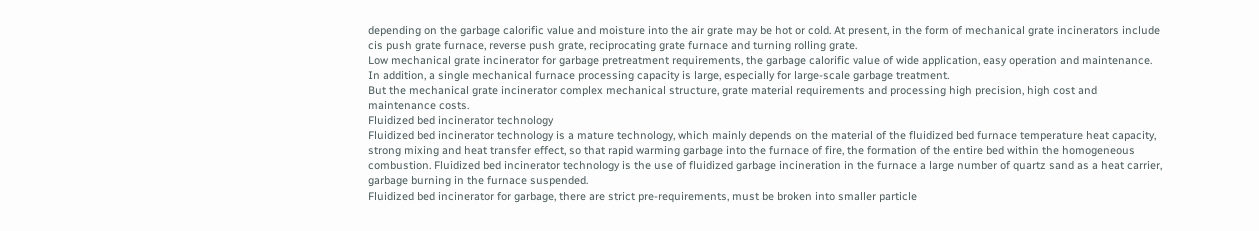depending on the garbage calorific value and moisture into the air grate may be hot or cold. At present, in the form of mechanical grate incinerators include cis push grate furnace, reverse push grate, reciprocating grate furnace and turning rolling grate.
Low mechanical grate incinerator for garbage pretreatment requirements, the garbage calorific value of wide application, easy operation and maintenance. In addition, a single mechanical furnace processing capacity is large, especially for large-scale garbage treatment.
But the mechanical grate incinerator complex mechanical structure, grate material requirements and processing high precision, high cost and maintenance costs.
Fluidized bed incinerator technology
Fluidized bed incinerator technology is a mature technology, which mainly depends on the material of the fluidized bed furnace temperature heat capacity, strong mixing and heat transfer effect, so that rapid warming garbage into the furnace of fire, the formation of the entire bed within the homogeneous combustion. Fluidized bed incinerator technology is the use of fluidized garbage incineration in the furnace a large number of quartz sand as a heat carrier, garbage burning in the furnace suspended.
Fluidized bed incinerator for garbage, there are strict pre-requirements, must be broken into smaller particle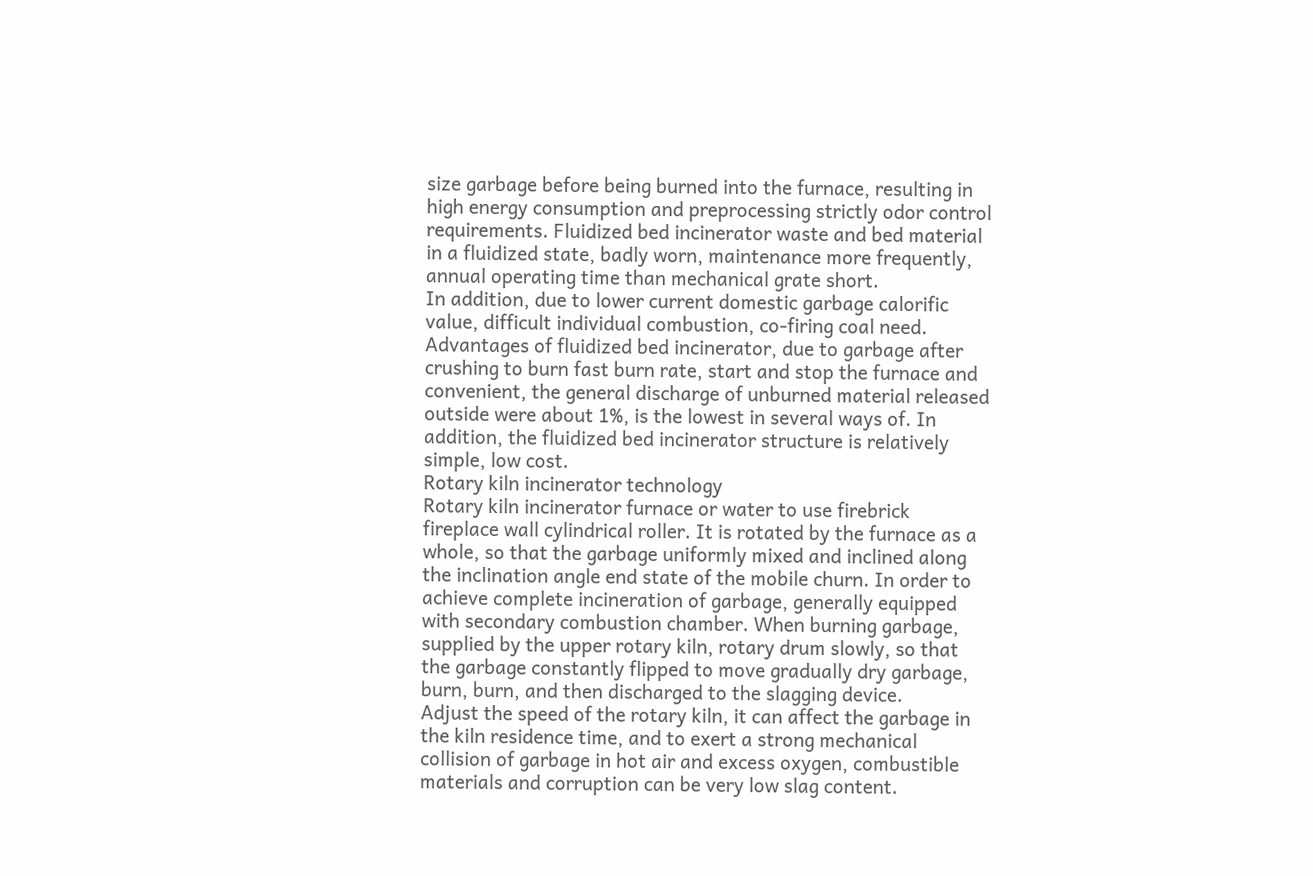size garbage before being burned into the furnace, resulting in high energy consumption and preprocessing strictly odor control requirements. Fluidized bed incinerator waste and bed material in a fluidized state, badly worn, maintenance more frequently, annual operating time than mechanical grate short.
In addition, due to lower current domestic garbage calorific value, difficult individual combustion, co-firing coal need. Advantages of fluidized bed incinerator, due to garbage after crushing to burn fast burn rate, start and stop the furnace and convenient, the general discharge of unburned material released outside were about 1%, is the lowest in several ways of. In addition, the fluidized bed incinerator structure is relatively simple, low cost.
Rotary kiln incinerator technology
Rotary kiln incinerator furnace or water to use firebrick fireplace wall cylindrical roller. It is rotated by the furnace as a whole, so that the garbage uniformly mixed and inclined along the inclination angle end state of the mobile churn. In order to achieve complete incineration of garbage, generally equipped with secondary combustion chamber. When burning garbage, supplied by the upper rotary kiln, rotary drum slowly, so that the garbage constantly flipped to move gradually dry garbage, burn, burn, and then discharged to the slagging device.
Adjust the speed of the rotary kiln, it can affect the garbage in the kiln residence time, and to exert a strong mechanical collision of garbage in hot air and excess oxygen, combustible materials and corruption can be very low slag content.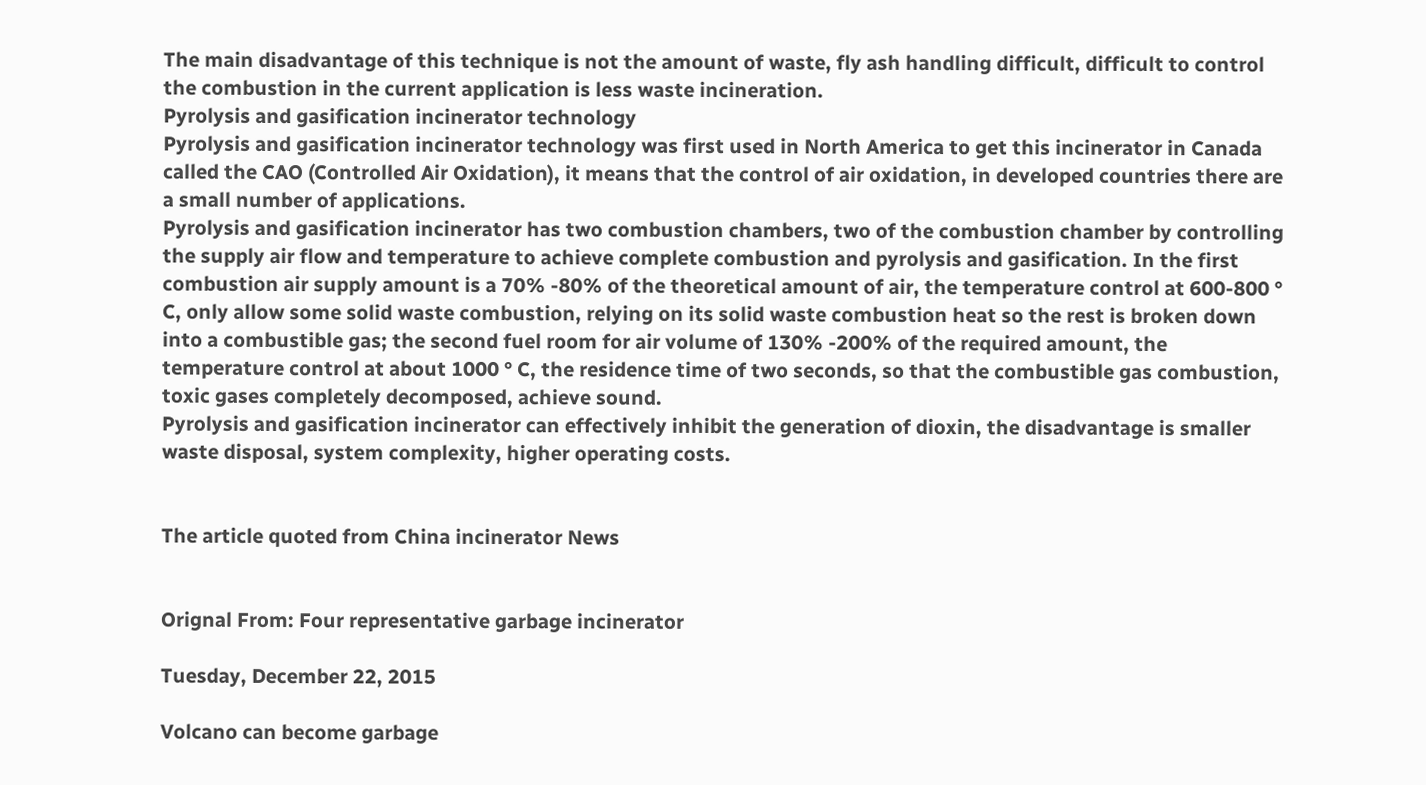The main disadvantage of this technique is not the amount of waste, fly ash handling difficult, difficult to control the combustion in the current application is less waste incineration.
Pyrolysis and gasification incinerator technology
Pyrolysis and gasification incinerator technology was first used in North America to get this incinerator in Canada called the CAO (Controlled Air Oxidation), it means that the control of air oxidation, in developed countries there are a small number of applications.
Pyrolysis and gasification incinerator has two combustion chambers, two of the combustion chamber by controlling the supply air flow and temperature to achieve complete combustion and pyrolysis and gasification. In the first combustion air supply amount is a 70% -80% of the theoretical amount of air, the temperature control at 600-800 ° C, only allow some solid waste combustion, relying on its solid waste combustion heat so the rest is broken down into a combustible gas; the second fuel room for air volume of 130% -200% of the required amount, the temperature control at about 1000 ° C, the residence time of two seconds, so that the combustible gas combustion, toxic gases completely decomposed, achieve sound.
Pyrolysis and gasification incinerator can effectively inhibit the generation of dioxin, the disadvantage is smaller waste disposal, system complexity, higher operating costs.


The article quoted from China incinerator News


Orignal From: Four representative garbage incinerator

Tuesday, December 22, 2015

Volcano can become garbage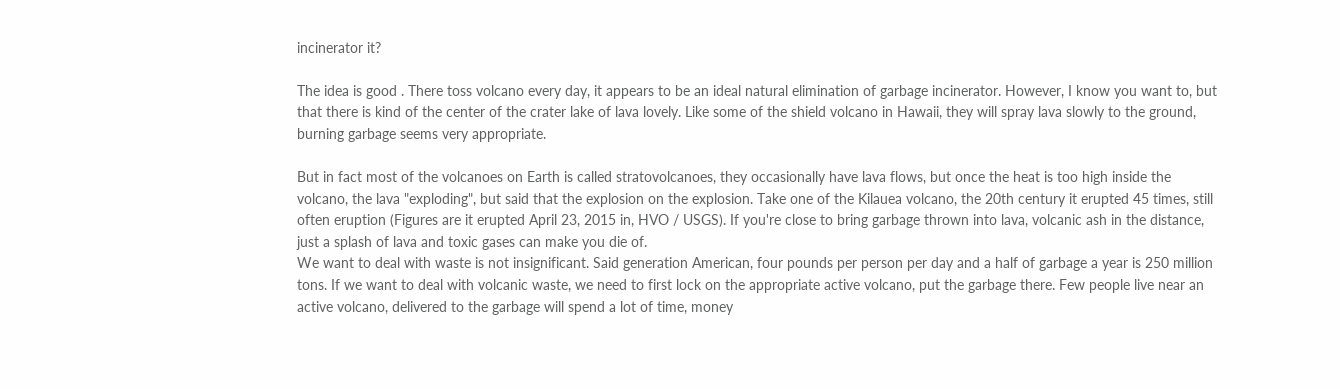incinerator it?

The idea is good . There toss volcano every day, it appears to be an ideal natural elimination of garbage incinerator. However, I know you want to, but that there is kind of the center of the crater lake of lava lovely. Like some of the shield volcano in Hawaii, they will spray lava slowly to the ground, burning garbage seems very appropriate.

But in fact most of the volcanoes on Earth is called stratovolcanoes, they occasionally have lava flows, but once the heat is too high inside the volcano, the lava "exploding", but said that the explosion on the explosion. Take one of the Kilauea volcano, the 20th century it erupted 45 times, still often eruption (Figures are it erupted April 23, 2015 in, HVO / USGS). If you're close to bring garbage thrown into lava, volcanic ash in the distance, just a splash of lava and toxic gases can make you die of.
We want to deal with waste is not insignificant. Said generation American, four pounds per person per day and a half of garbage a year is 250 million tons. If we want to deal with volcanic waste, we need to first lock on the appropriate active volcano, put the garbage there. Few people live near an active volcano, delivered to the garbage will spend a lot of time, money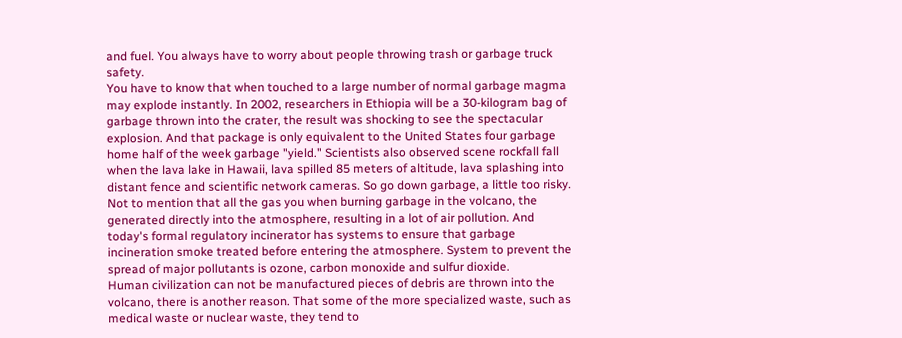and fuel. You always have to worry about people throwing trash or garbage truck safety.
You have to know that when touched to a large number of normal garbage magma may explode instantly. In 2002, researchers in Ethiopia will be a 30-kilogram bag of garbage thrown into the crater, the result was shocking to see the spectacular explosion. And that package is only equivalent to the United States four garbage home half of the week garbage "yield." Scientists also observed scene rockfall fall when the lava lake in Hawaii, lava spilled 85 meters of altitude, lava splashing into distant fence and scientific network cameras. So go down garbage, a little too risky.
Not to mention that all the gas you when burning garbage in the volcano, the generated directly into the atmosphere, resulting in a lot of air pollution. And today's formal regulatory incinerator has systems to ensure that garbage incineration smoke treated before entering the atmosphere. System to prevent the spread of major pollutants is ozone, carbon monoxide and sulfur dioxide.
Human civilization can not be manufactured pieces of debris are thrown into the volcano, there is another reason. That some of the more specialized waste, such as medical waste or nuclear waste, they tend to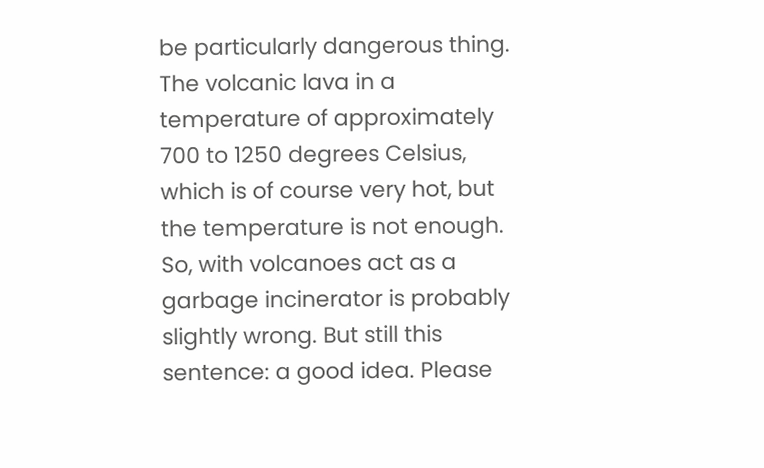be particularly dangerous thing. The volcanic lava in a temperature of approximately 700 to 1250 degrees Celsius, which is of course very hot, but the temperature is not enough.
So, with volcanoes act as a garbage incinerator is probably slightly wrong. But still this sentence: a good idea. Please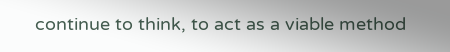continue to think, to act as a viable method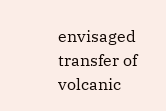envisaged transfer of volcanic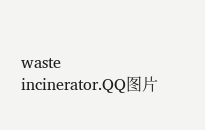waste incinerator.QQ图片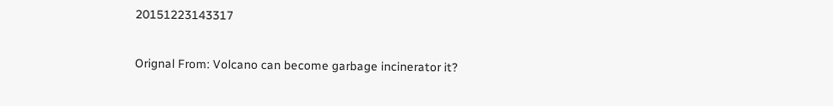20151223143317

Orignal From: Volcano can become garbage incinerator it?